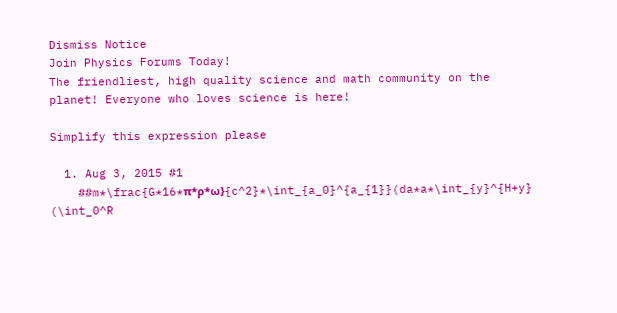Dismiss Notice
Join Physics Forums Today!
The friendliest, high quality science and math community on the planet! Everyone who loves science is here!

Simplify this expression please

  1. Aug 3, 2015 #1
    ##m*\frac{G*16*π*ρ*ω}{c^2}*\int_{a_0}^{a_{1}}(da*a*\int_{y}^{H+y} (\int_0^R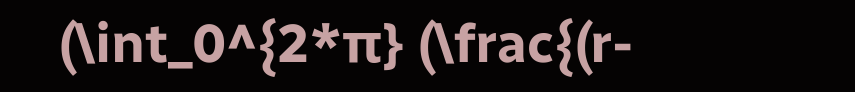(\int_0^{2*π} (\frac{(r-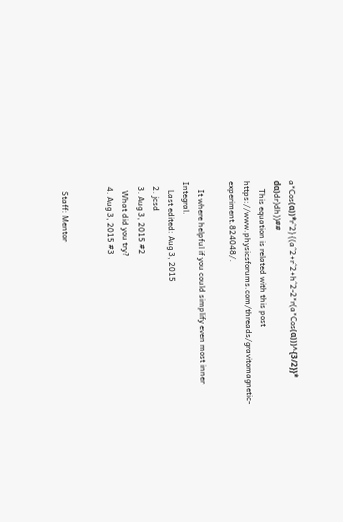a*Cos(α))*r^2}{(a^2+r^2+h^2-2*r(a*Cos(α)))^{3/2}}* dα)dr)dh))##
    This equation is related with this post https://www.physicsforums.com/threads/gravitomagnetic-experiment.824048/.

    It where helpful if you could simplify even most inner Integral.
    Last edited: Aug 3, 2015
  2. jcsd
  3. Aug 3, 2015 #2
    What did you try?
  4. Aug 3, 2015 #3


    Staff: Mentor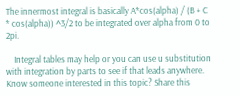The innermost integral is basically A*cos(alpha) / (B + C * cos(alpha)) ^3/2 to be integrated over alpha from 0 to 2pi.

    Integral tables may help or you can use u substitution with integration by parts to see if that leads anywhere.
Know someone interested in this topic? Share this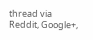thread via Reddit, Google+,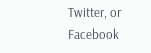Twitter, or Facebook